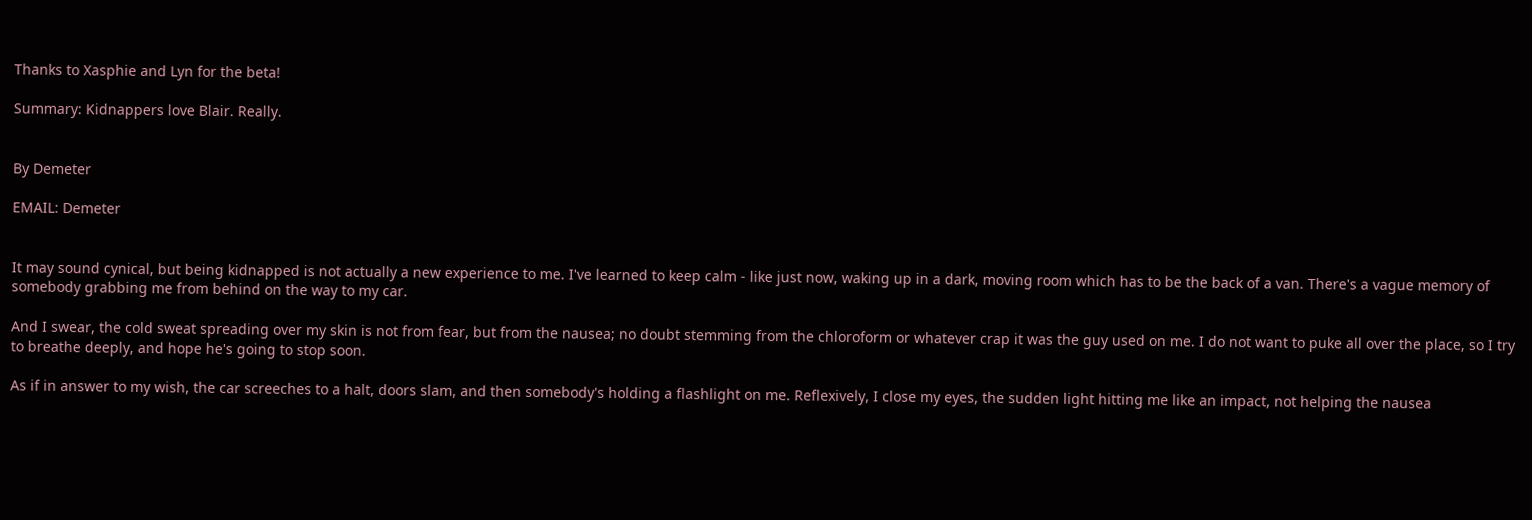Thanks to Xasphie and Lyn for the beta!

Summary: Kidnappers love Blair. Really.


By Demeter

EMAIL: Demeter


It may sound cynical, but being kidnapped is not actually a new experience to me. I've learned to keep calm - like just now, waking up in a dark, moving room which has to be the back of a van. There's a vague memory of somebody grabbing me from behind on the way to my car.

And I swear, the cold sweat spreading over my skin is not from fear, but from the nausea; no doubt stemming from the chloroform or whatever crap it was the guy used on me. I do not want to puke all over the place, so I try to breathe deeply, and hope he's going to stop soon.

As if in answer to my wish, the car screeches to a halt, doors slam, and then somebody's holding a flashlight on me. Reflexively, I close my eyes, the sudden light hitting me like an impact, not helping the nausea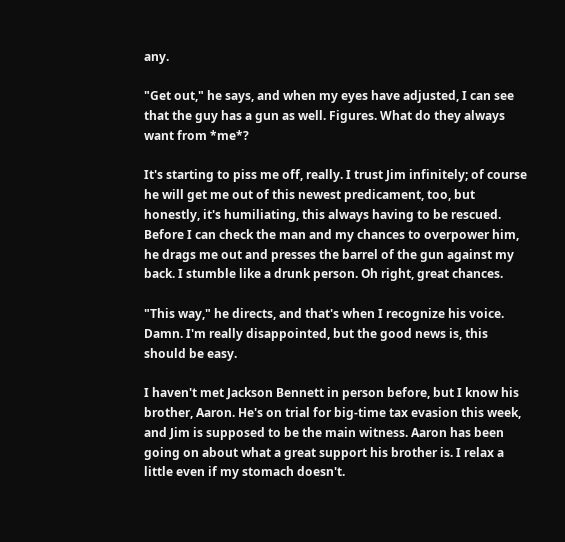any.

"Get out," he says, and when my eyes have adjusted, I can see that the guy has a gun as well. Figures. What do they always want from *me*?

It's starting to piss me off, really. I trust Jim infinitely; of course he will get me out of this newest predicament, too, but honestly, it's humiliating, this always having to be rescued. Before I can check the man and my chances to overpower him, he drags me out and presses the barrel of the gun against my back. I stumble like a drunk person. Oh right, great chances.

"This way," he directs, and that's when I recognize his voice. Damn. I'm really disappointed, but the good news is, this should be easy.

I haven't met Jackson Bennett in person before, but I know his brother, Aaron. He's on trial for big-time tax evasion this week, and Jim is supposed to be the main witness. Aaron has been going on about what a great support his brother is. I relax a little even if my stomach doesn't.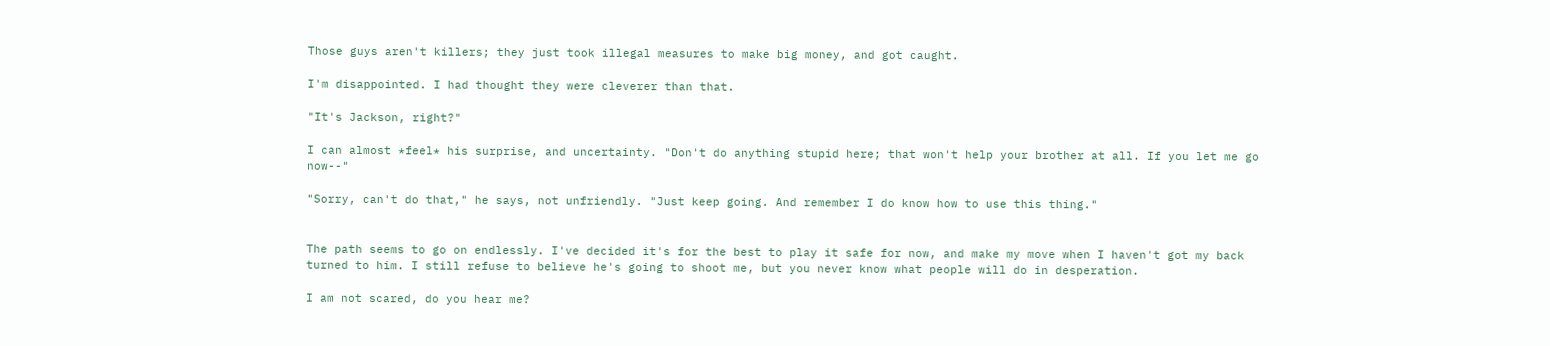Those guys aren't killers; they just took illegal measures to make big money, and got caught.

I'm disappointed. I had thought they were cleverer than that.

"It's Jackson, right?"

I can almost *feel* his surprise, and uncertainty. "Don't do anything stupid here; that won't help your brother at all. If you let me go now--"

"Sorry, can't do that," he says, not unfriendly. "Just keep going. And remember I do know how to use this thing."


The path seems to go on endlessly. I've decided it's for the best to play it safe for now, and make my move when I haven't got my back turned to him. I still refuse to believe he's going to shoot me, but you never know what people will do in desperation.

I am not scared, do you hear me?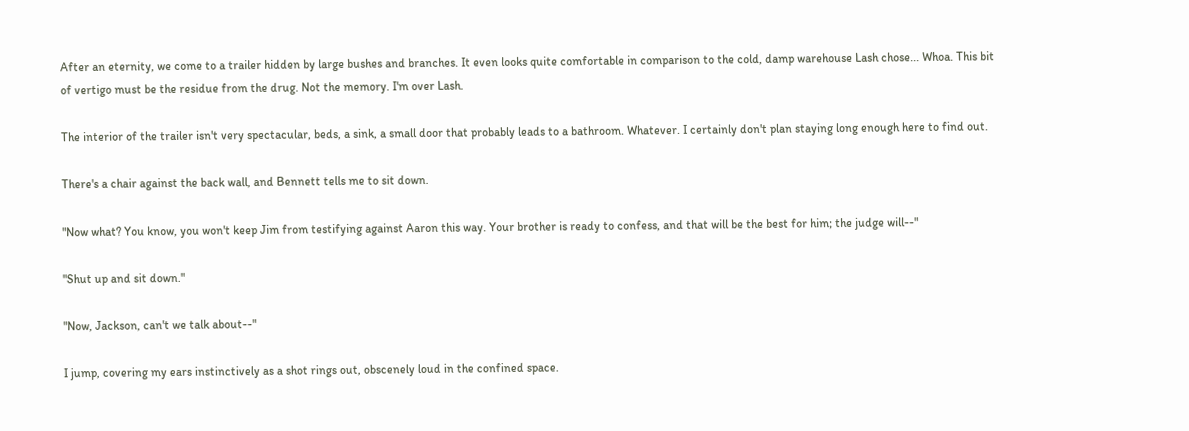After an eternity, we come to a trailer hidden by large bushes and branches. It even looks quite comfortable in comparison to the cold, damp warehouse Lash chose... Whoa. This bit of vertigo must be the residue from the drug. Not the memory. I'm over Lash.

The interior of the trailer isn't very spectacular, beds, a sink, a small door that probably leads to a bathroom. Whatever. I certainly don't plan staying long enough here to find out.

There's a chair against the back wall, and Bennett tells me to sit down.

"Now what? You know, you won't keep Jim from testifying against Aaron this way. Your brother is ready to confess, and that will be the best for him; the judge will--"

"Shut up and sit down."

"Now, Jackson, can't we talk about--"

I jump, covering my ears instinctively as a shot rings out, obscenely loud in the confined space.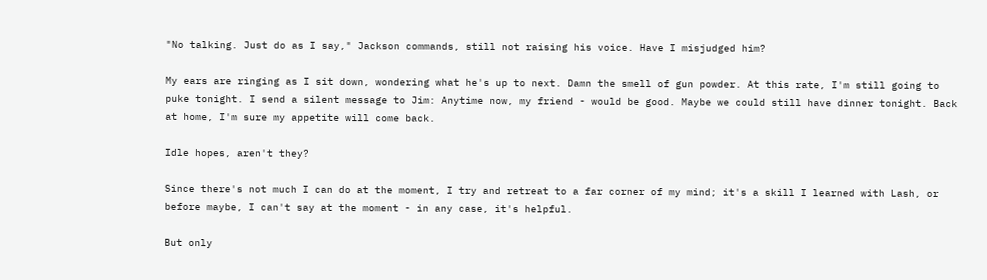"No talking. Just do as I say," Jackson commands, still not raising his voice. Have I misjudged him?

My ears are ringing as I sit down, wondering what he's up to next. Damn the smell of gun powder. At this rate, I'm still going to puke tonight. I send a silent message to Jim: Anytime now, my friend - would be good. Maybe we could still have dinner tonight. Back at home, I'm sure my appetite will come back.

Idle hopes, aren't they?

Since there's not much I can do at the moment, I try and retreat to a far corner of my mind; it's a skill I learned with Lash, or before maybe, I can't say at the moment - in any case, it's helpful.

But only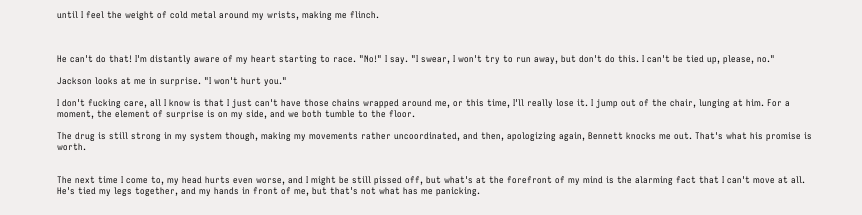until I feel the weight of cold metal around my wrists, making me flinch.



He can't do that! I'm distantly aware of my heart starting to race. "No!" I say. "I swear, I won't try to run away, but don't do this. I can't be tied up, please, no."

Jackson looks at me in surprise. "I won't hurt you."

I don't fucking care, all I know is that I just can't have those chains wrapped around me, or this time, I'll really lose it. I jump out of the chair, lunging at him. For a moment, the element of surprise is on my side, and we both tumble to the floor.

The drug is still strong in my system though, making my movements rather uncoordinated, and then, apologizing again, Bennett knocks me out. That's what his promise is worth.


The next time I come to, my head hurts even worse, and I might be still pissed off, but what's at the forefront of my mind is the alarming fact that I can't move at all. He's tied my legs together, and my hands in front of me, but that's not what has me panicking.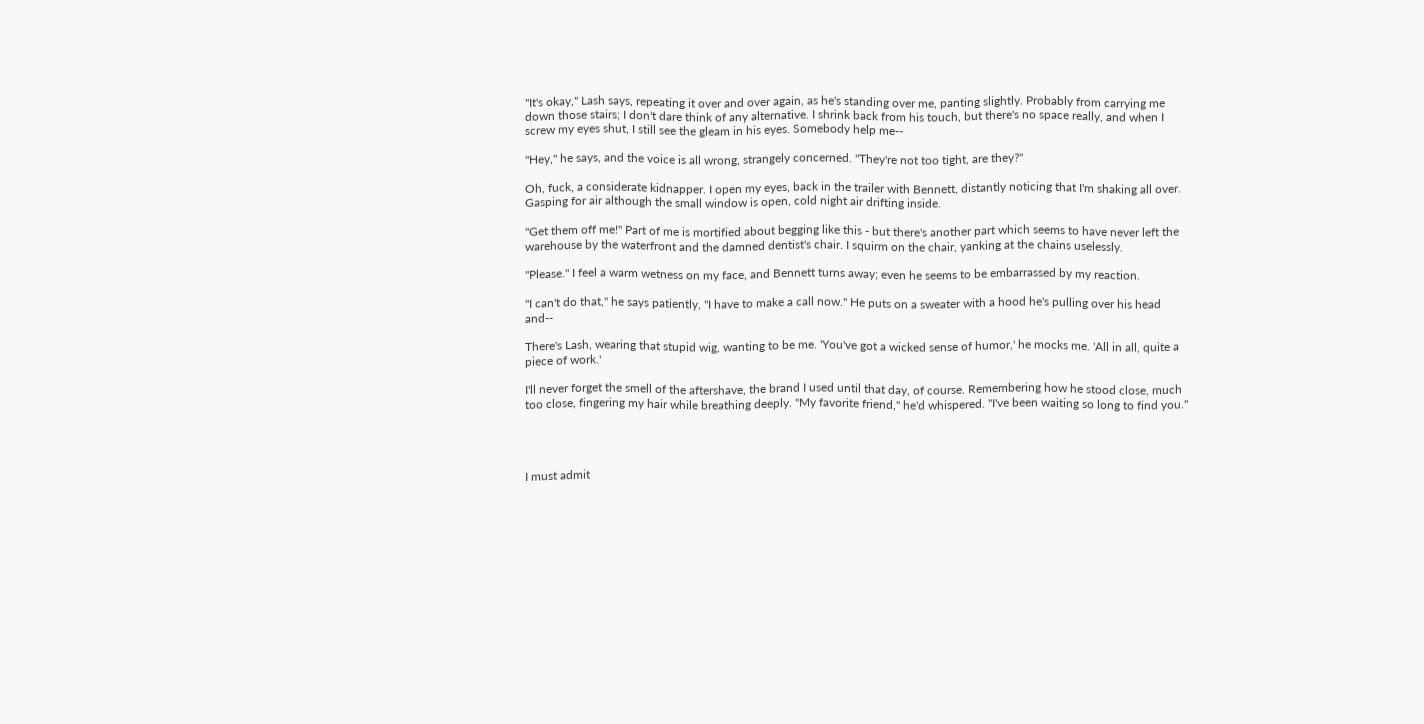"It's okay," Lash says, repeating it over and over again, as he's standing over me, panting slightly. Probably from carrying me down those stairs; I don't dare think of any alternative. I shrink back from his touch, but there's no space really, and when I screw my eyes shut, I still see the gleam in his eyes. Somebody help me--

"Hey," he says, and the voice is all wrong, strangely concerned. "They're not too tight, are they?"

Oh, fuck, a considerate kidnapper. I open my eyes, back in the trailer with Bennett, distantly noticing that I'm shaking all over. Gasping for air although the small window is open, cold night air drifting inside.

"Get them off me!" Part of me is mortified about begging like this - but there's another part which seems to have never left the warehouse by the waterfront and the damned dentist's chair. I squirm on the chair, yanking at the chains uselessly.

"Please." I feel a warm wetness on my face, and Bennett turns away; even he seems to be embarrassed by my reaction.

"I can't do that," he says patiently, "I have to make a call now." He puts on a sweater with a hood he's pulling over his head and--

There's Lash, wearing that stupid wig, wanting to be me. 'You've got a wicked sense of humor,' he mocks me. 'All in all, quite a piece of work.'

I'll never forget the smell of the aftershave, the brand I used until that day, of course. Remembering how he stood close, much too close, fingering my hair while breathing deeply. "My favorite friend," he'd whispered. "I've been waiting so long to find you."




I must admit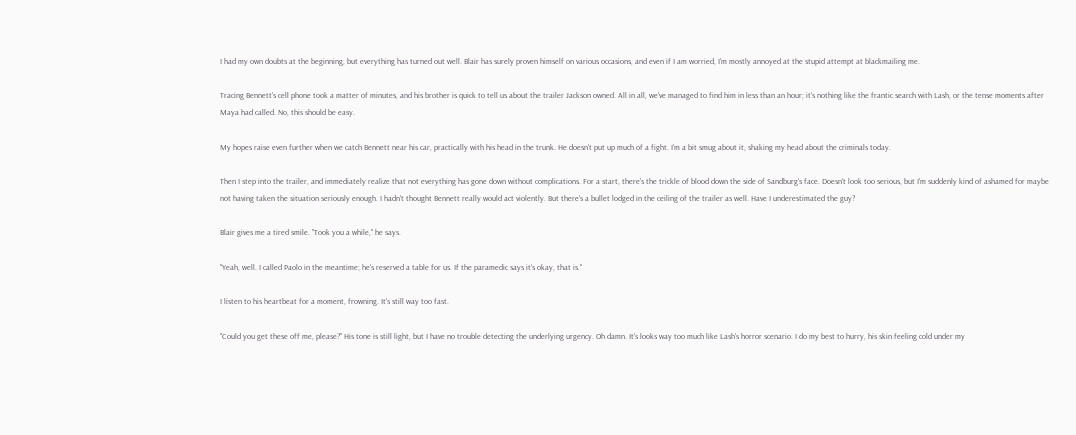I had my own doubts at the beginning, but everything has turned out well. Blair has surely proven himself on various occasions, and even if I am worried, I'm mostly annoyed at the stupid attempt at blackmailing me.

Tracing Bennett's cell phone took a matter of minutes, and his brother is quick to tell us about the trailer Jackson owned. All in all, we've managed to find him in less than an hour; it's nothing like the frantic search with Lash, or the tense moments after Maya had called. No, this should be easy.

My hopes raise even further when we catch Bennett near his car, practically with his head in the trunk. He doesn't put up much of a fight. I'm a bit smug about it, shaking my head about the criminals today.

Then I step into the trailer, and immediately realize that not everything has gone down without complications. For a start, there's the trickle of blood down the side of Sandburg's face. Doesn't look too serious, but I'm suddenly kind of ashamed for maybe not having taken the situation seriously enough. I hadn't thought Bennett really would act violently. But there's a bullet lodged in the ceiling of the trailer as well. Have I underestimated the guy?

Blair gives me a tired smile. "Took you a while," he says.

"Yeah, well. I called Paolo in the meantime; he's reserved a table for us. If the paramedic says it's okay, that is."

I listen to his heartbeat for a moment, frowning. It's still way too fast.

"Could you get these off me, please?" His tone is still light, but I have no trouble detecting the underlying urgency. Oh damn. It's looks way too much like Lash's horror scenario. I do my best to hurry, his skin feeling cold under my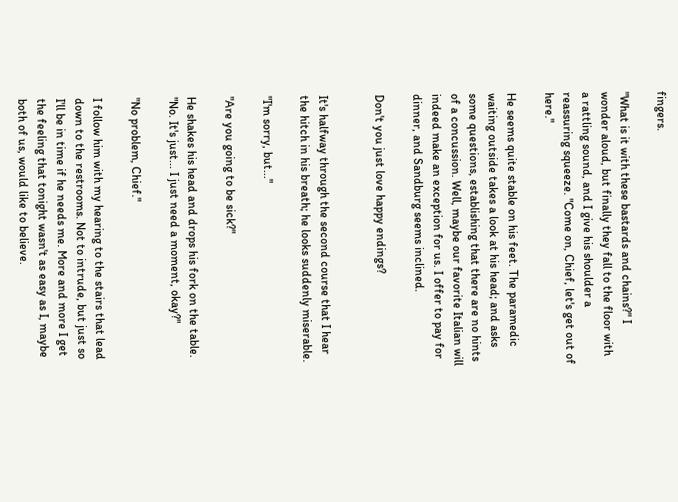fingers.

"What is it with these bastards and chains?" I wonder aloud, but finally they fall to the floor with a rattling sound, and I give his shoulder a reassuring squeeze. "Come on, Chief, let's get out of here."

He seems quite stable on his feet. The paramedic waiting outside takes a look at his head; and asks some questions, establishing that there are no hints of a concussion. Well, maybe our favorite Italian will indeed make an exception for us. I offer to pay for dinner, and Sandburg seems inclined.

Don't you just love happy endings?


It's halfway through the second course that I hear the hitch in his breath; he looks suddenly miserable.

"I'm sorry, but..."

"Are you going to be sick?"

He shakes his head and drops his fork on the table. "No. It's just... I just need a moment, okay?"

"No problem, Chief."

I follow him with my hearing to the stairs that lead down to the restrooms. Not to intrude, but just so I'll be in time if he needs me. More and more I get the feeling that tonight wasn't as easy as I, maybe both of us, would like to believe.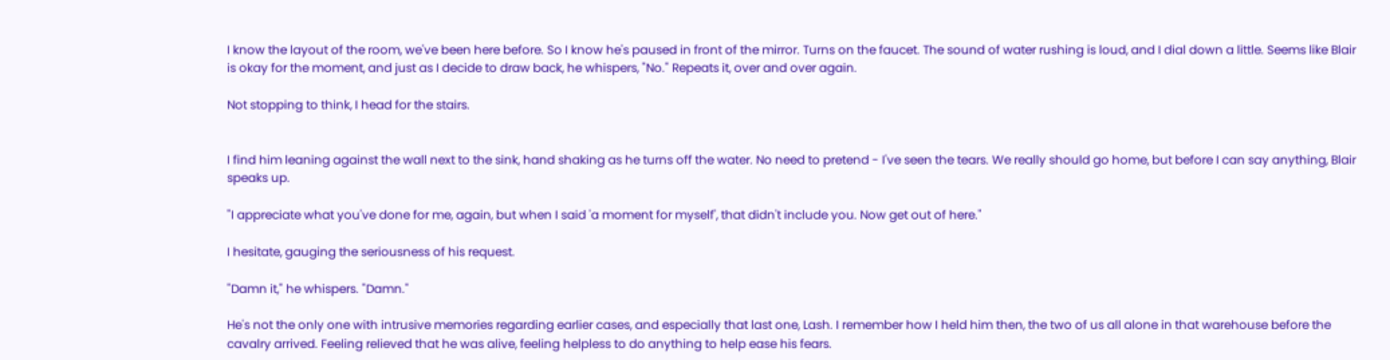I know the layout of the room, we've been here before. So I know he's paused in front of the mirror. Turns on the faucet. The sound of water rushing is loud, and I dial down a little. Seems like Blair is okay for the moment, and just as I decide to draw back, he whispers, "No." Repeats it, over and over again.

Not stopping to think, I head for the stairs.


I find him leaning against the wall next to the sink, hand shaking as he turns off the water. No need to pretend - I've seen the tears. We really should go home, but before I can say anything, Blair speaks up.

"I appreciate what you've done for me, again, but when I said 'a moment for myself', that didn't include you. Now get out of here."

I hesitate, gauging the seriousness of his request.

"Damn it," he whispers. "Damn."

He's not the only one with intrusive memories regarding earlier cases, and especially that last one, Lash. I remember how I held him then, the two of us all alone in that warehouse before the cavalry arrived. Feeling relieved that he was alive, feeling helpless to do anything to help ease his fears.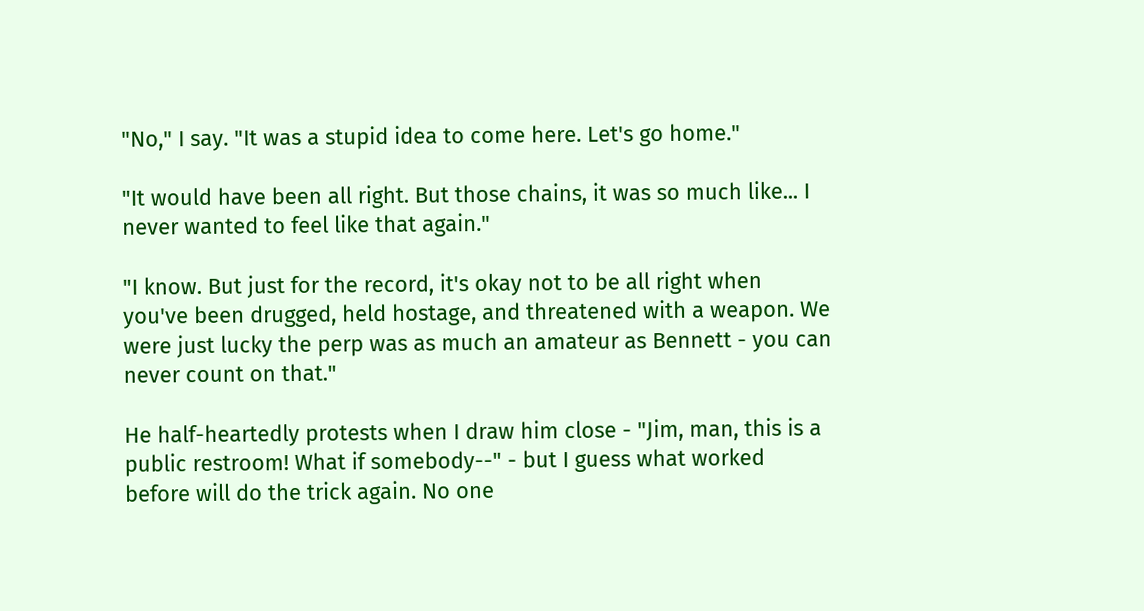"No," I say. "It was a stupid idea to come here. Let's go home."

"It would have been all right. But those chains, it was so much like... I never wanted to feel like that again."

"I know. But just for the record, it's okay not to be all right when you've been drugged, held hostage, and threatened with a weapon. We were just lucky the perp was as much an amateur as Bennett - you can never count on that."

He half-heartedly protests when I draw him close - "Jim, man, this is a public restroom! What if somebody--" - but I guess what worked before will do the trick again. No one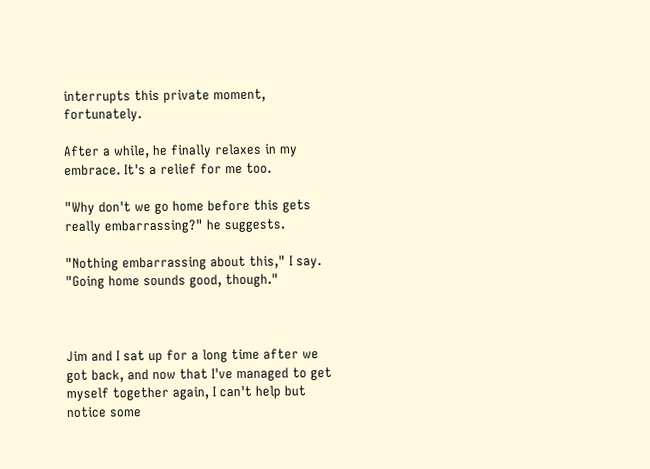interrupts this private moment, fortunately.

After a while, he finally relaxes in my embrace. It's a relief for me too.

"Why don't we go home before this gets really embarrassing?" he suggests.

"Nothing embarrassing about this," I say. "Going home sounds good, though."



Jim and I sat up for a long time after we got back, and now that I've managed to get myself together again, I can't help but notice some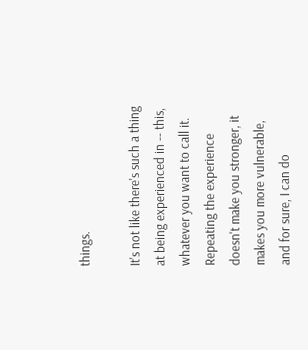things.

It's not like there's such a thing at being experienced in -- this, whatever you want to call it. Repeating the experience doesn't make you stronger, it makes you more vulnerable, and for sure, I can do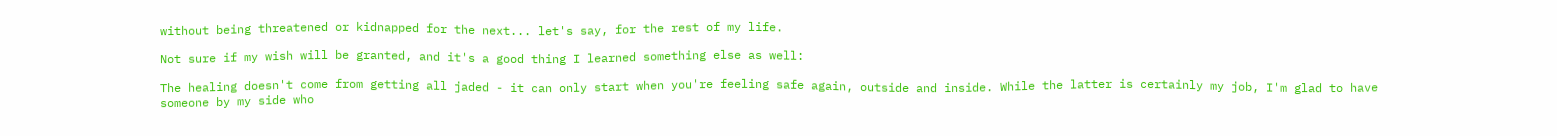without being threatened or kidnapped for the next... let's say, for the rest of my life.

Not sure if my wish will be granted, and it's a good thing I learned something else as well:

The healing doesn't come from getting all jaded - it can only start when you're feeling safe again, outside and inside. While the latter is certainly my job, I'm glad to have someone by my side who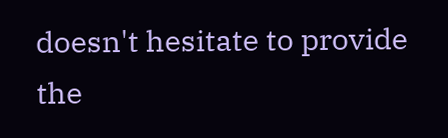doesn't hesitate to provide the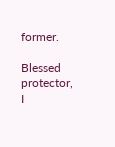former.

Blessed protector, I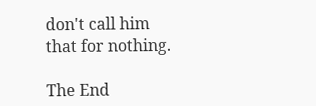don't call him that for nothing.

The End